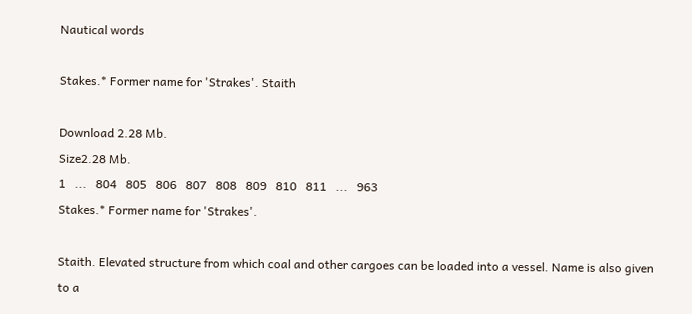Nautical words

Stakes.* Former name for 'Strakes'. Staith

Download 2.28 Mb.
Size2.28 Mb.
1   ...   804   805   806   807   808   809   810   811   ...   963
Stakes.* Former name for 'Strakes'.

Staith. Elevated structure from which coal and other cargoes can be loaded into a vessel. Name is also given to a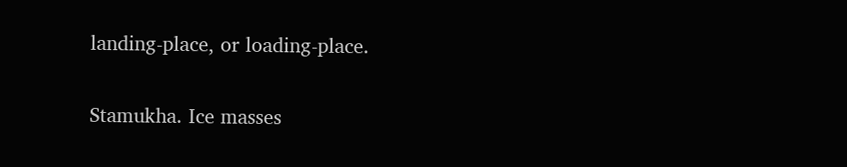landing-place, or loading-place.

Stamukha. Ice masses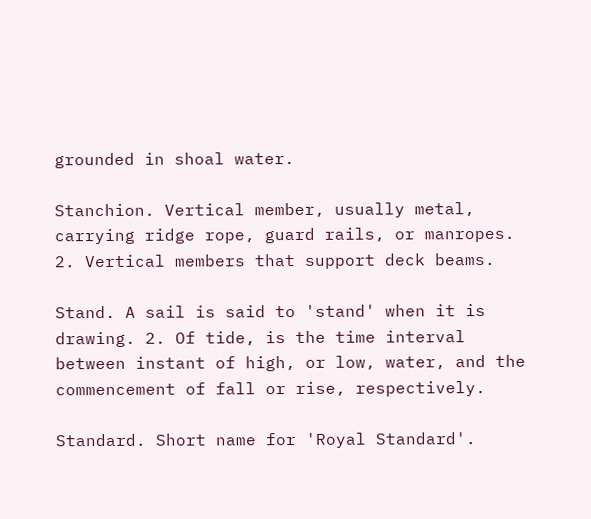grounded in shoal water.

Stanchion. Vertical member, usually metal, carrying ridge rope, guard rails, or manropes. 2. Vertical members that support deck beams.

Stand. A sail is said to 'stand' when it is drawing. 2. Of tide, is the time interval between instant of high, or low, water, and the commencement of fall or rise, respectively.

Standard. Short name for 'Royal Standard'.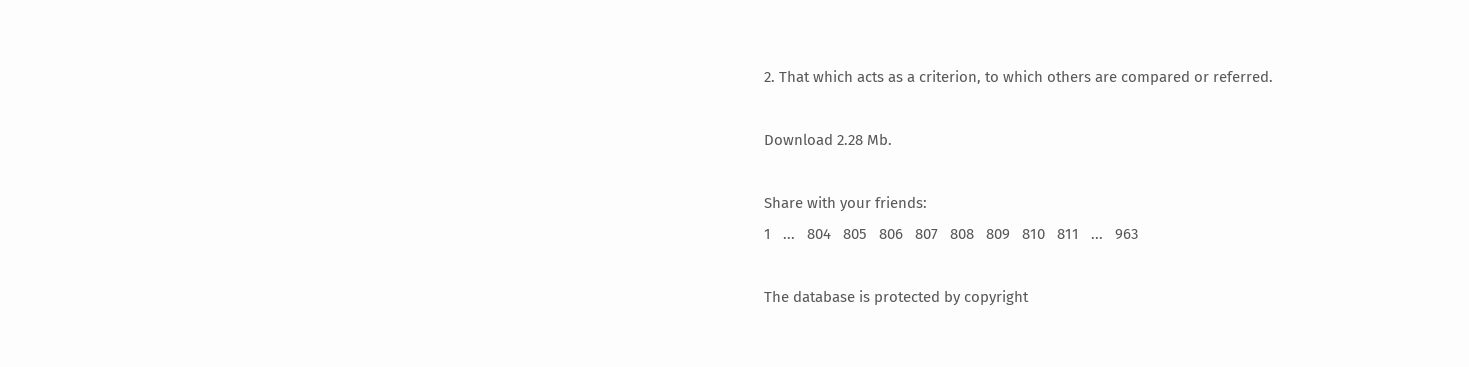2. That which acts as a criterion, to which others are compared or referred.

Download 2.28 Mb.

Share with your friends:
1   ...   804   805   806   807   808   809   810   811   ...   963

The database is protected by copyright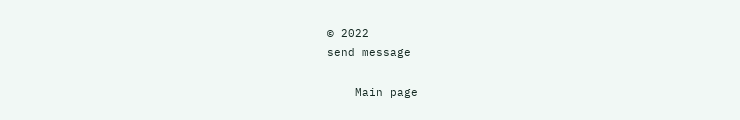© 2022
send message

    Main page